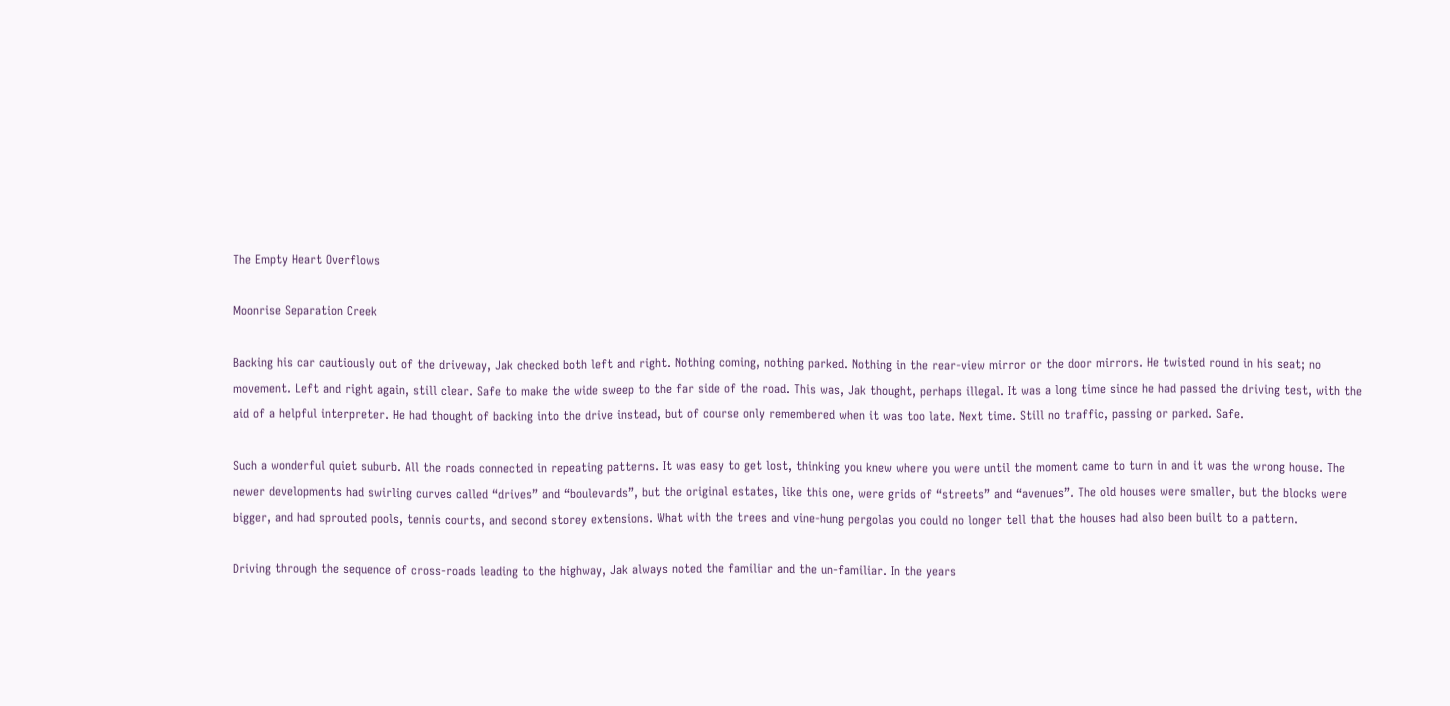The Empty Heart Overflows

Moonrise Separation Creek

Backing his car cautiously out of the driveway, Jak checked both left and right. Nothing coming, nothing parked. Nothing in the rear-view mirror or the door mirrors. He twisted round in his seat; no movement. Left and right again, still clear. Safe to make the wide sweep to the far side of the road. This was, Jak thought, perhaps illegal. It was a long time since he had passed the driving test, with the aid of a helpful interpreter. He had thought of backing into the drive instead, but of course only remembered when it was too late. Next time. Still no traffic, passing or parked. Safe.

Such a wonderful quiet suburb. All the roads connected in repeating patterns. It was easy to get lost, thinking you knew where you were until the moment came to turn in and it was the wrong house. The newer developments had swirling curves called “drives” and “boulevards”, but the original estates, like this one, were grids of “streets” and “avenues”. The old houses were smaller, but the blocks were bigger, and had sprouted pools, tennis courts, and second storey extensions. What with the trees and vine-hung pergolas you could no longer tell that the houses had also been built to a pattern.

Driving through the sequence of cross-roads leading to the highway, Jak always noted the familiar and the un-familiar. In the years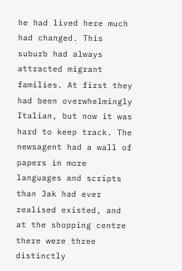he had lived here much had changed. This suburb had always attracted migrant families. At first they had been overwhelmingly Italian, but now it was hard to keep track. The newsagent had a wall of papers in more languages and scripts than Jak had ever realised existed, and at the shopping centre there were three distinctly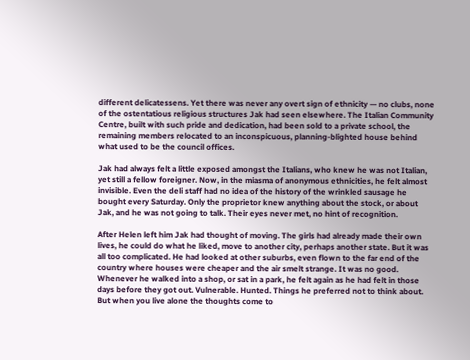different delicatessens. Yet there was never any overt sign of ethnicity — no clubs, none of the ostentatious religious structures Jak had seen elsewhere. The Italian Community Centre, built with such pride and dedication, had been sold to a private school, the remaining members relocated to an inconspicuous, planning-blighted house behind what used to be the council offices.

Jak had always felt a little exposed amongst the Italians, who knew he was not Italian, yet still a fellow foreigner. Now, in the miasma of anonymous ethnicities, he felt almost invisible. Even the deli staff had no idea of the history of the wrinkled sausage he bought every Saturday. Only the proprietor knew anything about the stock, or about Jak, and he was not going to talk. Their eyes never met, no hint of recognition.

After Helen left him Jak had thought of moving. The girls had already made their own lives, he could do what he liked, move to another city, perhaps another state. But it was all too complicated. He had looked at other suburbs, even flown to the far end of the country where houses were cheaper and the air smelt strange. It was no good. Whenever he walked into a shop, or sat in a park, he felt again as he had felt in those days before they got out. Vulnerable. Hunted. Things he preferred not to think about. But when you live alone the thoughts come to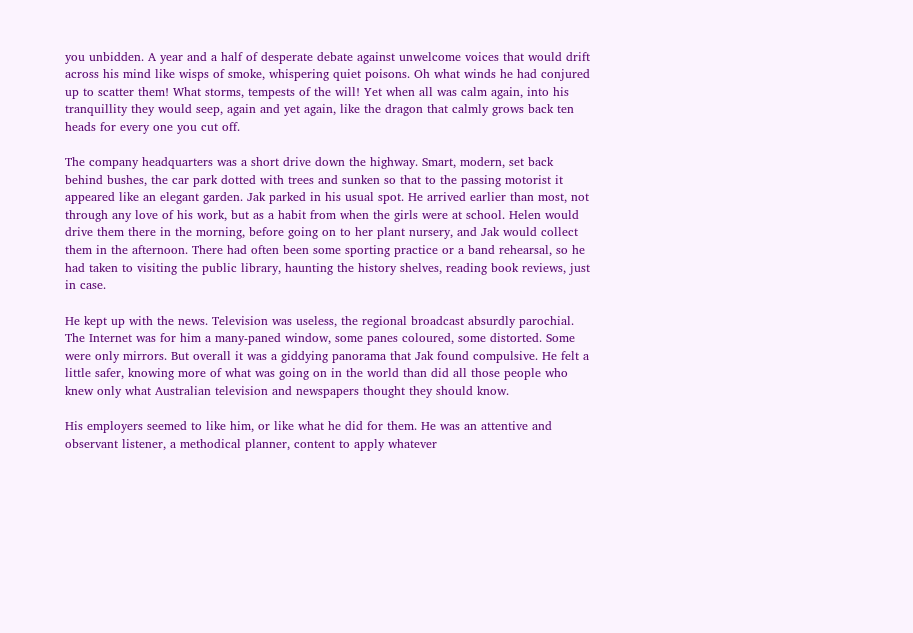you unbidden. A year and a half of desperate debate against unwelcome voices that would drift across his mind like wisps of smoke, whispering quiet poisons. Oh what winds he had conjured up to scatter them! What storms, tempests of the will! Yet when all was calm again, into his tranquillity they would seep, again and yet again, like the dragon that calmly grows back ten heads for every one you cut off.

The company headquarters was a short drive down the highway. Smart, modern, set back behind bushes, the car park dotted with trees and sunken so that to the passing motorist it appeared like an elegant garden. Jak parked in his usual spot. He arrived earlier than most, not through any love of his work, but as a habit from when the girls were at school. Helen would drive them there in the morning, before going on to her plant nursery, and Jak would collect them in the afternoon. There had often been some sporting practice or a band rehearsal, so he had taken to visiting the public library, haunting the history shelves, reading book reviews, just in case.

He kept up with the news. Television was useless, the regional broadcast absurdly parochial. The Internet was for him a many-paned window, some panes coloured, some distorted. Some were only mirrors. But overall it was a giddying panorama that Jak found compulsive. He felt a little safer, knowing more of what was going on in the world than did all those people who knew only what Australian television and newspapers thought they should know.

His employers seemed to like him, or like what he did for them. He was an attentive and observant listener, a methodical planner, content to apply whatever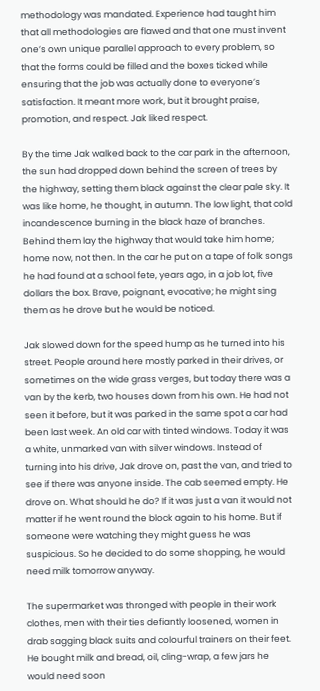methodology was mandated. Experience had taught him that all methodologies are flawed and that one must invent one’s own unique parallel approach to every problem, so that the forms could be filled and the boxes ticked while ensuring that the job was actually done to everyone’s satisfaction. It meant more work, but it brought praise, promotion, and respect. Jak liked respect.

By the time Jak walked back to the car park in the afternoon, the sun had dropped down behind the screen of trees by the highway, setting them black against the clear pale sky. It was like home, he thought, in autumn. The low light, that cold incandescence burning in the black haze of branches. Behind them lay the highway that would take him home; home now, not then. In the car he put on a tape of folk songs he had found at a school fete, years ago, in a job lot, five dollars the box. Brave, poignant, evocative; he might sing them as he drove but he would be noticed.

Jak slowed down for the speed hump as he turned into his street. People around here mostly parked in their drives, or sometimes on the wide grass verges, but today there was a van by the kerb, two houses down from his own. He had not seen it before, but it was parked in the same spot a car had been last week. An old car with tinted windows. Today it was a white, unmarked van with silver windows. Instead of turning into his drive, Jak drove on, past the van, and tried to see if there was anyone inside. The cab seemed empty. He drove on. What should he do? If it was just a van it would not matter if he went round the block again to his home. But if someone were watching they might guess he was suspicious. So he decided to do some shopping, he would need milk tomorrow anyway.

The supermarket was thronged with people in their work clothes, men with their ties defiantly loosened, women in drab sagging black suits and colourful trainers on their feet. He bought milk and bread, oil, cling-wrap, a few jars he would need soon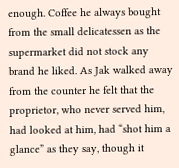enough. Coffee he always bought from the small delicatessen as the supermarket did not stock any brand he liked. As Jak walked away from the counter he felt that the proprietor, who never served him, had looked at him, had “shot him a glance” as they say, though it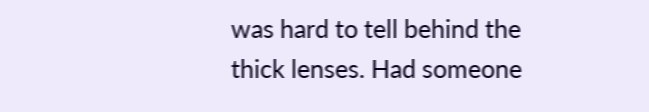was hard to tell behind the thick lenses. Had someone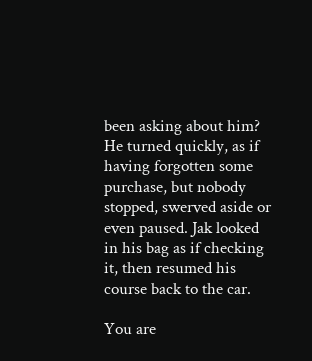been asking about him? He turned quickly, as if having forgotten some purchase, but nobody stopped, swerved aside or even paused. Jak looked in his bag as if checking it, then resumed his course back to the car.

You are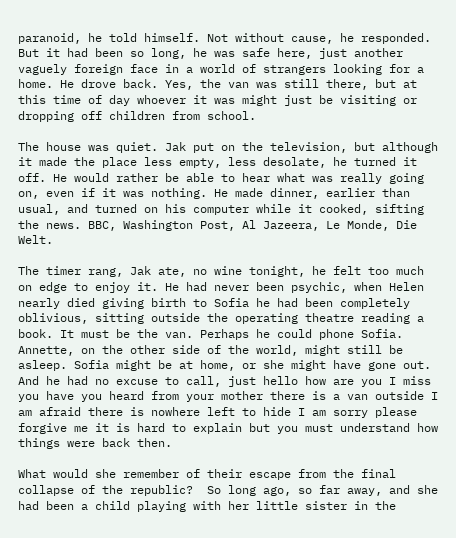paranoid, he told himself. Not without cause, he responded. But it had been so long, he was safe here, just another vaguely foreign face in a world of strangers looking for a home. He drove back. Yes, the van was still there, but at this time of day whoever it was might just be visiting or dropping off children from school.

The house was quiet. Jak put on the television, but although it made the place less empty, less desolate, he turned it off. He would rather be able to hear what was really going on, even if it was nothing. He made dinner, earlier than usual, and turned on his computer while it cooked, sifting the news. BBC, Washington Post, Al Jazeera, Le Monde, Die Welt.

The timer rang, Jak ate, no wine tonight, he felt too much on edge to enjoy it. He had never been psychic, when Helen nearly died giving birth to Sofia he had been completely oblivious, sitting outside the operating theatre reading a book. It must be the van. Perhaps he could phone Sofia. Annette, on the other side of the world, might still be asleep. Sofia might be at home, or she might have gone out. And he had no excuse to call, just hello how are you I miss you have you heard from your mother there is a van outside I am afraid there is nowhere left to hide I am sorry please forgive me it is hard to explain but you must understand how things were back then.

What would she remember of their escape from the final collapse of the republic?  So long ago, so far away, and she had been a child playing with her little sister in the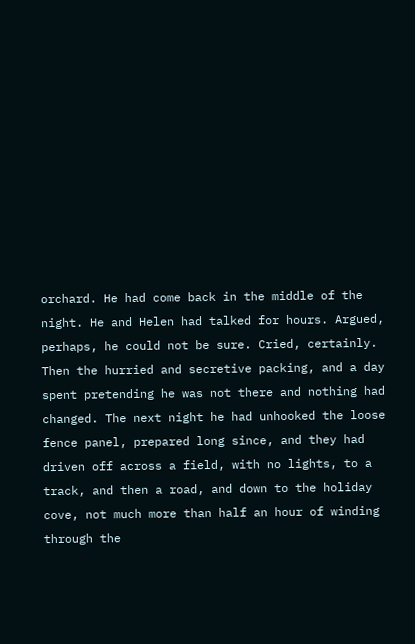orchard. He had come back in the middle of the night. He and Helen had talked for hours. Argued, perhaps, he could not be sure. Cried, certainly. Then the hurried and secretive packing, and a day spent pretending he was not there and nothing had changed. The next night he had unhooked the loose fence panel, prepared long since, and they had driven off across a field, with no lights, to a track, and then a road, and down to the holiday cove, not much more than half an hour of winding through the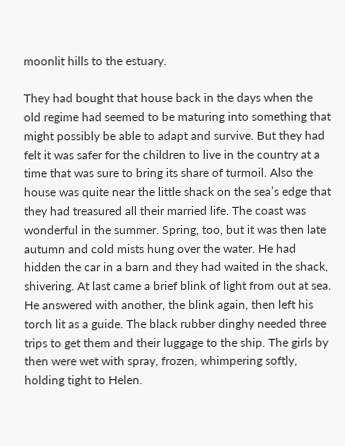moonlit hills to the estuary.

They had bought that house back in the days when the old regime had seemed to be maturing into something that might possibly be able to adapt and survive. But they had felt it was safer for the children to live in the country at a time that was sure to bring its share of turmoil. Also the house was quite near the little shack on the sea’s edge that they had treasured all their married life. The coast was wonderful in the summer. Spring, too, but it was then late autumn and cold mists hung over the water. He had hidden the car in a barn and they had waited in the shack, shivering. At last came a brief blink of light from out at sea. He answered with another, the blink again, then left his torch lit as a guide. The black rubber dinghy needed three trips to get them and their luggage to the ship. The girls by then were wet with spray, frozen, whimpering softly, holding tight to Helen.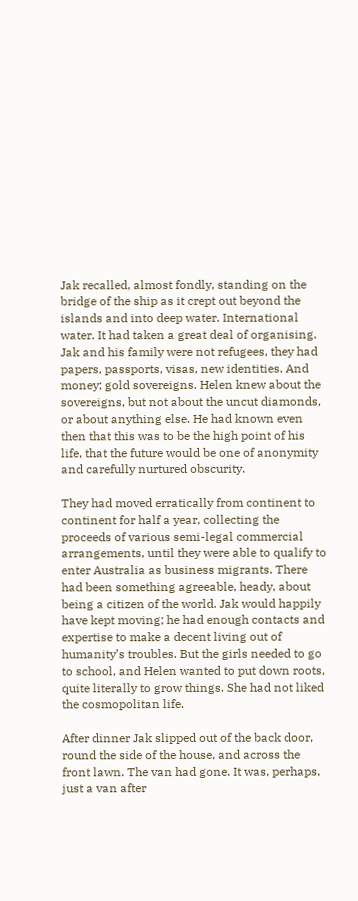Jak recalled, almost fondly, standing on the bridge of the ship as it crept out beyond the islands and into deep water. International water. It had taken a great deal of organising. Jak and his family were not refugees, they had papers, passports, visas, new identities. And money; gold sovereigns. Helen knew about the sovereigns, but not about the uncut diamonds, or about anything else. He had known even then that this was to be the high point of his life, that the future would be one of anonymity and carefully nurtured obscurity.

They had moved erratically from continent to continent for half a year, collecting the proceeds of various semi-legal commercial arrangements, until they were able to qualify to enter Australia as business migrants. There had been something agreeable, heady, about being a citizen of the world. Jak would happily have kept moving; he had enough contacts and expertise to make a decent living out of humanity’s troubles. But the girls needed to go to school, and Helen wanted to put down roots, quite literally to grow things. She had not liked the cosmopolitan life.

After dinner Jak slipped out of the back door, round the side of the house, and across the front lawn. The van had gone. It was, perhaps, just a van after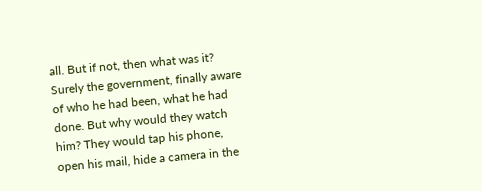all. But if not, then what was it? Surely the government, finally aware of who he had been, what he had done. But why would they watch him? They would tap his phone, open his mail, hide a camera in the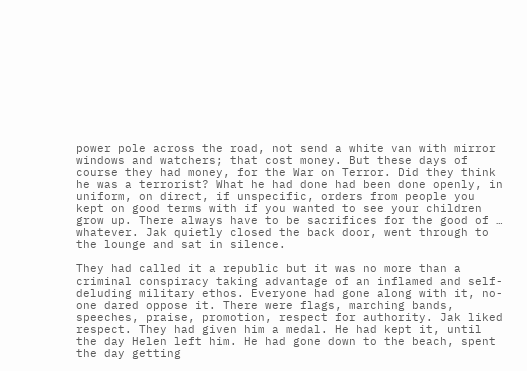power pole across the road, not send a white van with mirror windows and watchers; that cost money. But these days of course they had money, for the War on Terror. Did they think he was a terrorist? What he had done had been done openly, in uniform, on direct, if unspecific, orders from people you kept on good terms with if you wanted to see your children grow up. There always have to be sacrifices for the good of … whatever. Jak quietly closed the back door, went through to the lounge and sat in silence.

They had called it a republic but it was no more than a criminal conspiracy taking advantage of an inflamed and self-deluding military ethos. Everyone had gone along with it, no-one dared oppose it. There were flags, marching bands, speeches, praise, promotion, respect for authority. Jak liked respect. They had given him a medal. He had kept it, until the day Helen left him. He had gone down to the beach, spent the day getting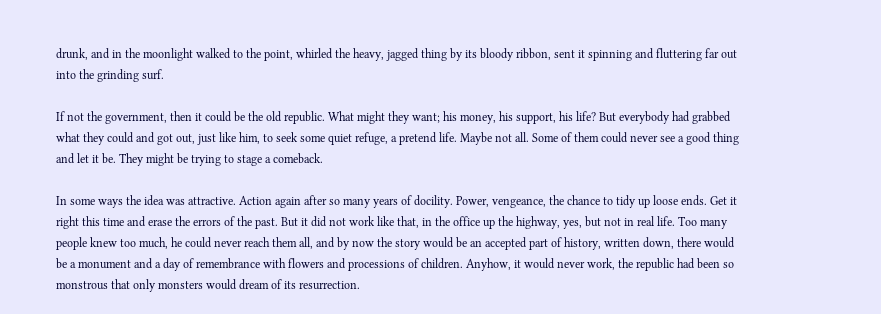drunk, and in the moonlight walked to the point, whirled the heavy, jagged thing by its bloody ribbon, sent it spinning and fluttering far out into the grinding surf.

If not the government, then it could be the old republic. What might they want; his money, his support, his life? But everybody had grabbed what they could and got out, just like him, to seek some quiet refuge, a pretend life. Maybe not all. Some of them could never see a good thing and let it be. They might be trying to stage a comeback.

In some ways the idea was attractive. Action again after so many years of docility. Power, vengeance, the chance to tidy up loose ends. Get it right this time and erase the errors of the past. But it did not work like that, in the office up the highway, yes, but not in real life. Too many people knew too much, he could never reach them all, and by now the story would be an accepted part of history, written down, there would be a monument and a day of remembrance with flowers and processions of children. Anyhow, it would never work, the republic had been so monstrous that only monsters would dream of its resurrection.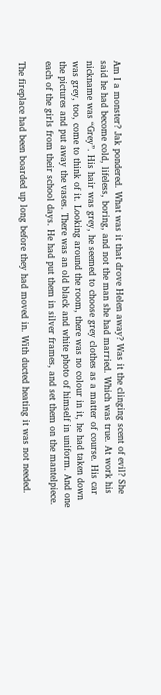Am I a monster? Jak pondered. What was it that drove Helen away? Was it the clinging scent of evil? She said he had become cold, lifeless, boring, and not the man she had married. Which was true. At work his nickname was “Grey”. His hair was grey, he seemed to choose grey clothes as a matter of course. His car was grey, too, come to think of it. Looking around the room, there was no colour in it, he had taken down the pictures and put away the vases. There was an old black and white photo of himself in uniform. And one each of the girls from their school days. He had put them in silver frames, and set them on the mantelpiece.

The fireplace had been boarded up long before they had moved in. With ducted heating it was not needed.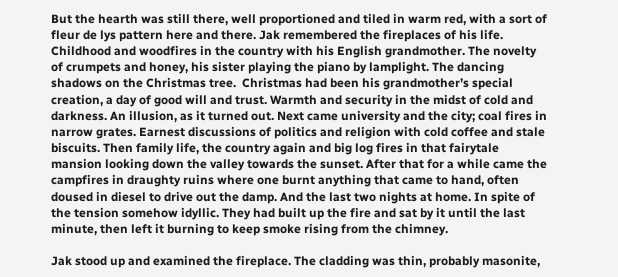But the hearth was still there, well proportioned and tiled in warm red, with a sort of fleur de lys pattern here and there. Jak remembered the fireplaces of his life. Childhood and woodfires in the country with his English grandmother. The novelty of crumpets and honey, his sister playing the piano by lamplight. The dancing shadows on the Christmas tree.  Christmas had been his grandmother’s special creation, a day of good will and trust. Warmth and security in the midst of cold and darkness. An illusion, as it turned out. Next came university and the city; coal fires in narrow grates. Earnest discussions of politics and religion with cold coffee and stale biscuits. Then family life, the country again and big log fires in that fairytale mansion looking down the valley towards the sunset. After that for a while came the campfires in draughty ruins where one burnt anything that came to hand, often doused in diesel to drive out the damp. And the last two nights at home. In spite of the tension somehow idyllic. They had built up the fire and sat by it until the last minute, then left it burning to keep smoke rising from the chimney.

Jak stood up and examined the fireplace. The cladding was thin, probably masonite,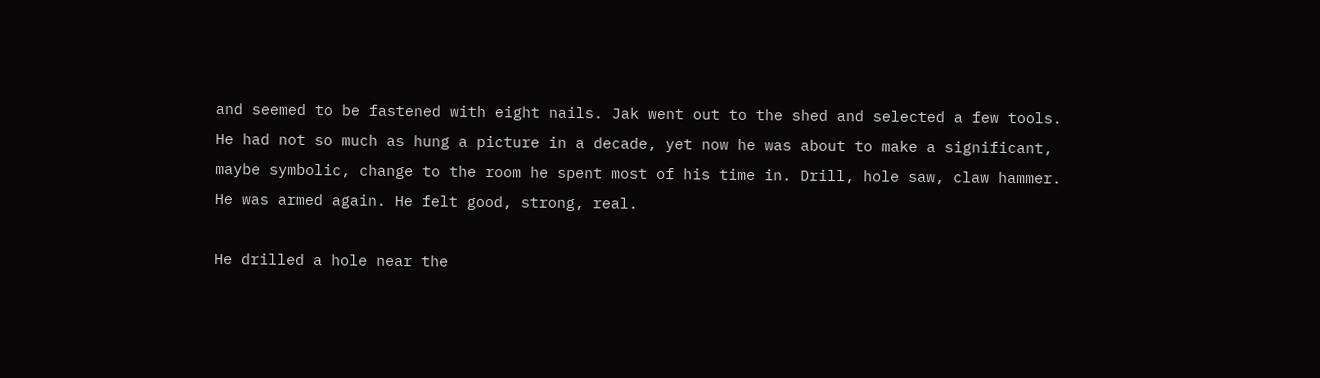and seemed to be fastened with eight nails. Jak went out to the shed and selected a few tools. He had not so much as hung a picture in a decade, yet now he was about to make a significant, maybe symbolic, change to the room he spent most of his time in. Drill, hole saw, claw hammer. He was armed again. He felt good, strong, real.

He drilled a hole near the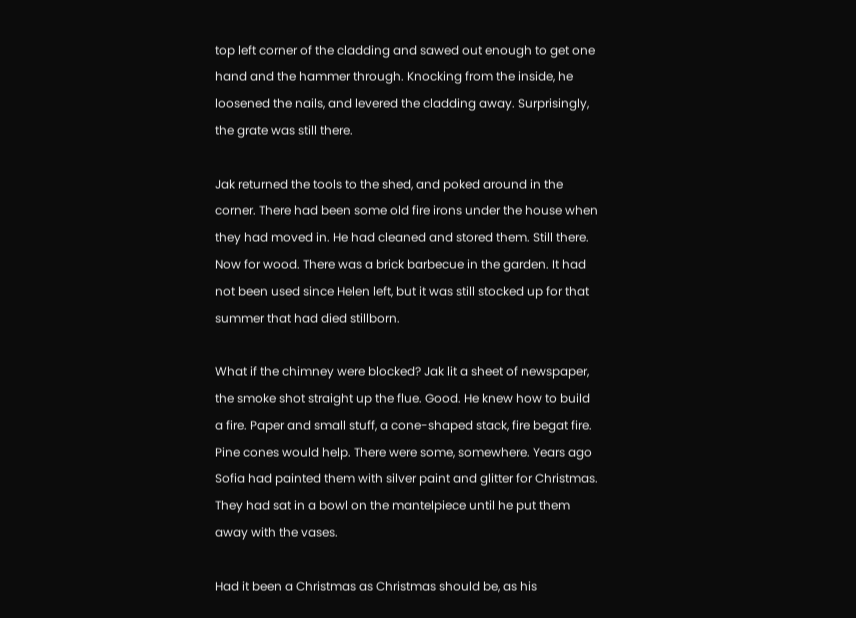top left corner of the cladding and sawed out enough to get one hand and the hammer through. Knocking from the inside, he loosened the nails, and levered the cladding away. Surprisingly, the grate was still there.

Jak returned the tools to the shed, and poked around in the corner. There had been some old fire irons under the house when they had moved in. He had cleaned and stored them. Still there. Now for wood. There was a brick barbecue in the garden. It had not been used since Helen left, but it was still stocked up for that summer that had died stillborn.

What if the chimney were blocked? Jak lit a sheet of newspaper, the smoke shot straight up the flue. Good. He knew how to build a fire. Paper and small stuff, a cone-shaped stack, fire begat fire. Pine cones would help. There were some, somewhere. Years ago Sofia had painted them with silver paint and glitter for Christmas. They had sat in a bowl on the mantelpiece until he put them away with the vases.

Had it been a Christmas as Christmas should be, as his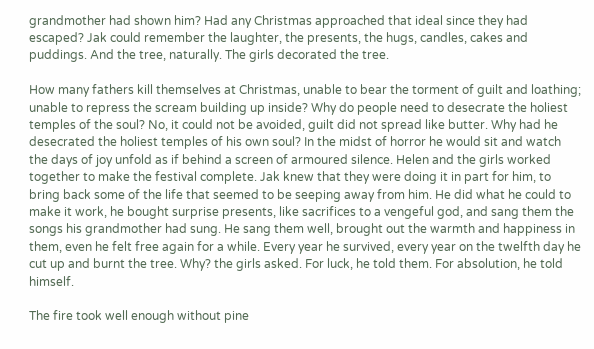grandmother had shown him? Had any Christmas approached that ideal since they had escaped? Jak could remember the laughter, the presents, the hugs, candles, cakes and puddings. And the tree, naturally. The girls decorated the tree.

How many fathers kill themselves at Christmas, unable to bear the torment of guilt and loathing; unable to repress the scream building up inside? Why do people need to desecrate the holiest temples of the soul? No, it could not be avoided, guilt did not spread like butter. Why had he desecrated the holiest temples of his own soul? In the midst of horror he would sit and watch the days of joy unfold as if behind a screen of armoured silence. Helen and the girls worked together to make the festival complete. Jak knew that they were doing it in part for him, to bring back some of the life that seemed to be seeping away from him. He did what he could to make it work, he bought surprise presents, like sacrifices to a vengeful god, and sang them the songs his grandmother had sung. He sang them well, brought out the warmth and happiness in them, even he felt free again for a while. Every year he survived, every year on the twelfth day he cut up and burnt the tree. Why? the girls asked. For luck, he told them. For absolution, he told himself.

The fire took well enough without pine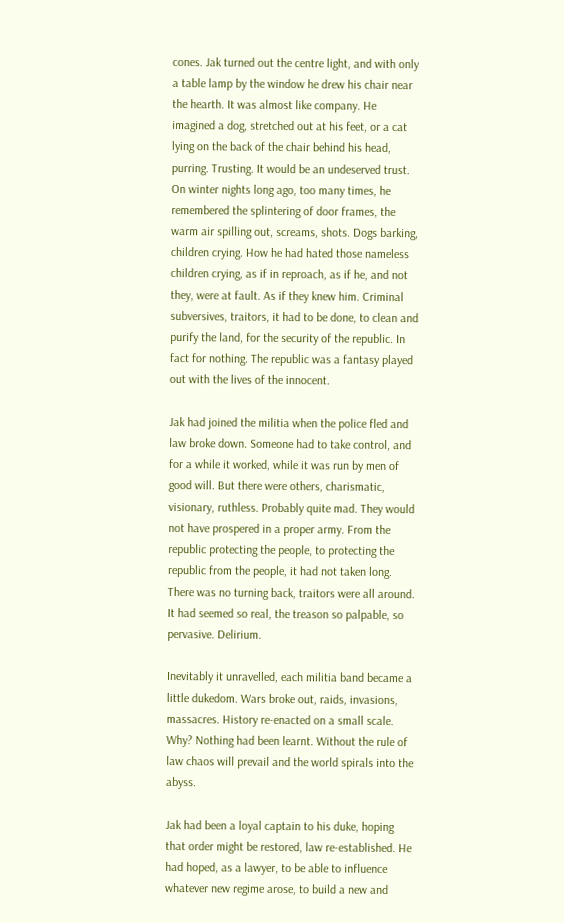cones. Jak turned out the centre light, and with only a table lamp by the window he drew his chair near the hearth. It was almost like company. He imagined a dog, stretched out at his feet, or a cat lying on the back of the chair behind his head, purring. Trusting. It would be an undeserved trust. On winter nights long ago, too many times, he remembered the splintering of door frames, the warm air spilling out, screams, shots. Dogs barking, children crying. How he had hated those nameless children crying, as if in reproach, as if he, and not they, were at fault. As if they knew him. Criminal subversives, traitors, it had to be done, to clean and purify the land, for the security of the republic. In fact for nothing. The republic was a fantasy played out with the lives of the innocent.

Jak had joined the militia when the police fled and law broke down. Someone had to take control, and for a while it worked, while it was run by men of good will. But there were others, charismatic, visionary, ruthless. Probably quite mad. They would not have prospered in a proper army. From the republic protecting the people, to protecting the republic from the people, it had not taken long. There was no turning back, traitors were all around. It had seemed so real, the treason so palpable, so pervasive. Delirium.

Inevitably it unravelled, each militia band became a little dukedom. Wars broke out, raids, invasions, massacres. History re-enacted on a small scale. Why? Nothing had been learnt. Without the rule of law chaos will prevail and the world spirals into the abyss.

Jak had been a loyal captain to his duke, hoping that order might be restored, law re-established. He had hoped, as a lawyer, to be able to influence whatever new regime arose, to build a new and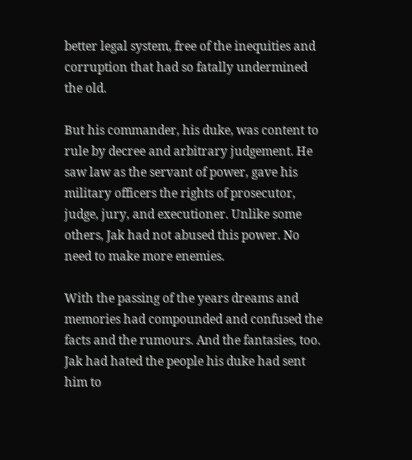better legal system, free of the inequities and corruption that had so fatally undermined the old.

But his commander, his duke, was content to rule by decree and arbitrary judgement. He saw law as the servant of power, gave his military officers the rights of prosecutor, judge, jury, and executioner. Unlike some others, Jak had not abused this power. No need to make more enemies.

With the passing of the years dreams and memories had compounded and confused the facts and the rumours. And the fantasies, too. Jak had hated the people his duke had sent him to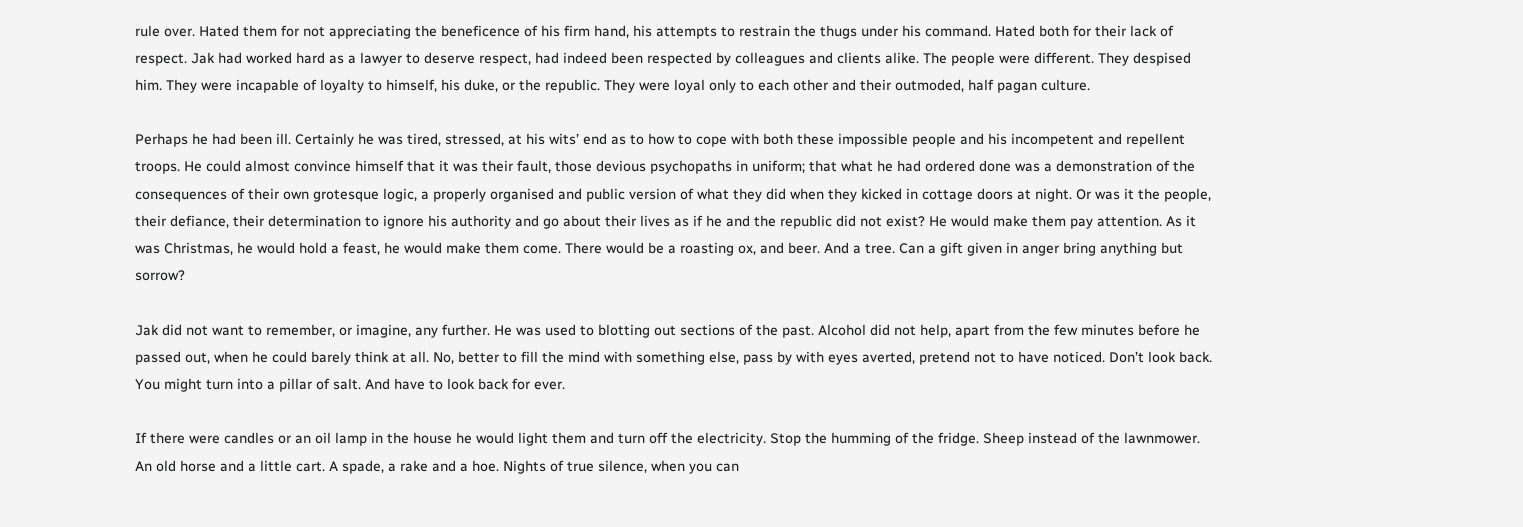rule over. Hated them for not appreciating the beneficence of his firm hand, his attempts to restrain the thugs under his command. Hated both for their lack of respect. Jak had worked hard as a lawyer to deserve respect, had indeed been respected by colleagues and clients alike. The people were different. They despised him. They were incapable of loyalty to himself, his duke, or the republic. They were loyal only to each other and their outmoded, half pagan culture.

Perhaps he had been ill. Certainly he was tired, stressed, at his wits’ end as to how to cope with both these impossible people and his incompetent and repellent troops. He could almost convince himself that it was their fault, those devious psychopaths in uniform; that what he had ordered done was a demonstration of the consequences of their own grotesque logic, a properly organised and public version of what they did when they kicked in cottage doors at night. Or was it the people, their defiance, their determination to ignore his authority and go about their lives as if he and the republic did not exist? He would make them pay attention. As it was Christmas, he would hold a feast, he would make them come. There would be a roasting ox, and beer. And a tree. Can a gift given in anger bring anything but sorrow?

Jak did not want to remember, or imagine, any further. He was used to blotting out sections of the past. Alcohol did not help, apart from the few minutes before he passed out, when he could barely think at all. No, better to fill the mind with something else, pass by with eyes averted, pretend not to have noticed. Don’t look back. You might turn into a pillar of salt. And have to look back for ever.

If there were candles or an oil lamp in the house he would light them and turn off the electricity. Stop the humming of the fridge. Sheep instead of the lawnmower. An old horse and a little cart. A spade, a rake and a hoe. Nights of true silence, when you can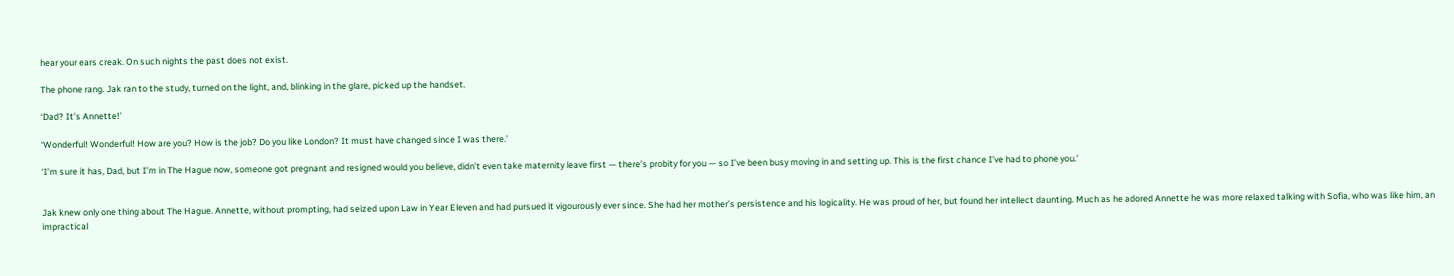hear your ears creak. On such nights the past does not exist.

The phone rang. Jak ran to the study, turned on the light, and, blinking in the glare, picked up the handset.

‘Dad? It’s Annette!’

‘Wonderful! Wonderful! How are you? How is the job? Do you like London? It must have changed since I was there.’

‘I’m sure it has, Dad, but I’m in The Hague now, someone got pregnant and resigned would you believe, didn’t even take maternity leave first — there’s probity for you — so I’ve been busy moving in and setting up. This is the first chance I’ve had to phone you.’


Jak knew only one thing about The Hague. Annette, without prompting, had seized upon Law in Year Eleven and had pursued it vigourously ever since. She had her mother’s persistence and his logicality. He was proud of her, but found her intellect daunting. Much as he adored Annette he was more relaxed talking with Sofia, who was like him, an impractical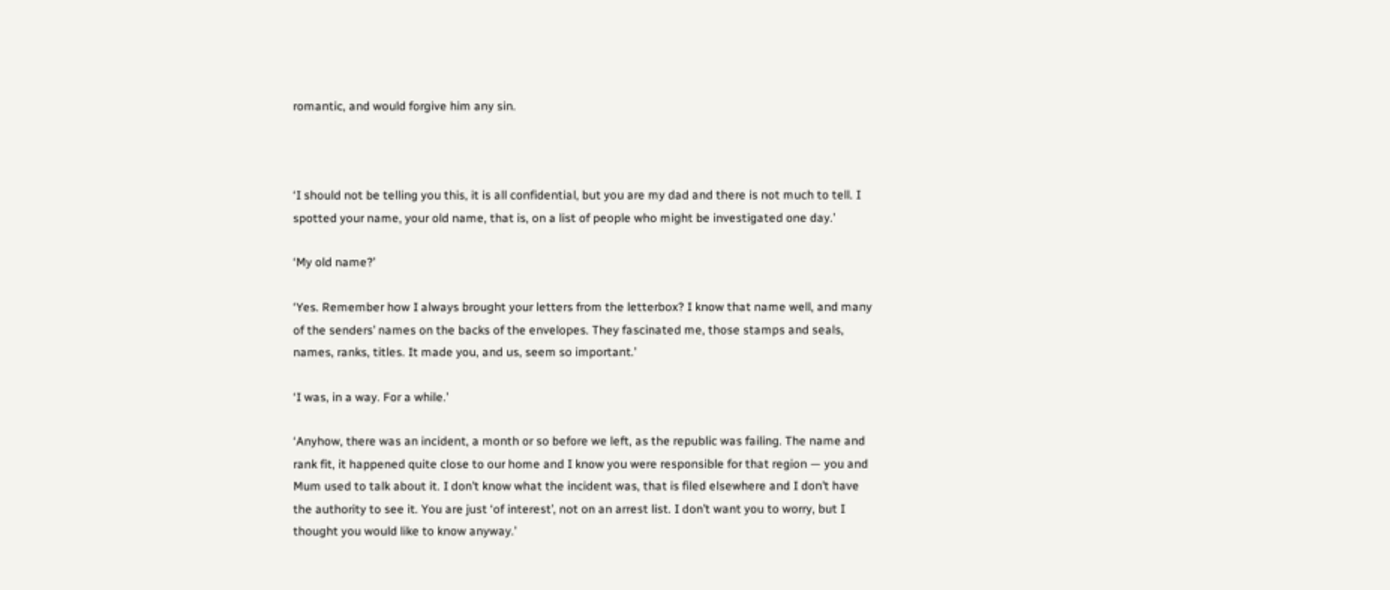romantic, and would forgive him any sin.



‘I should not be telling you this, it is all confidential, but you are my dad and there is not much to tell. I spotted your name, your old name, that is, on a list of people who might be investigated one day.’

‘My old name?’

‘Yes. Remember how I always brought your letters from the letterbox? I know that name well, and many of the senders’ names on the backs of the envelopes. They fascinated me, those stamps and seals, names, ranks, titles. It made you, and us, seem so important.’

‘I was, in a way. For a while.’

‘Anyhow, there was an incident, a month or so before we left, as the republic was failing. The name and rank fit, it happened quite close to our home and I know you were responsible for that region — you and Mum used to talk about it. I don’t know what the incident was, that is filed elsewhere and I don’t have the authority to see it. You are just ‘of interest’, not on an arrest list. I don’t want you to worry, but I thought you would like to know anyway.’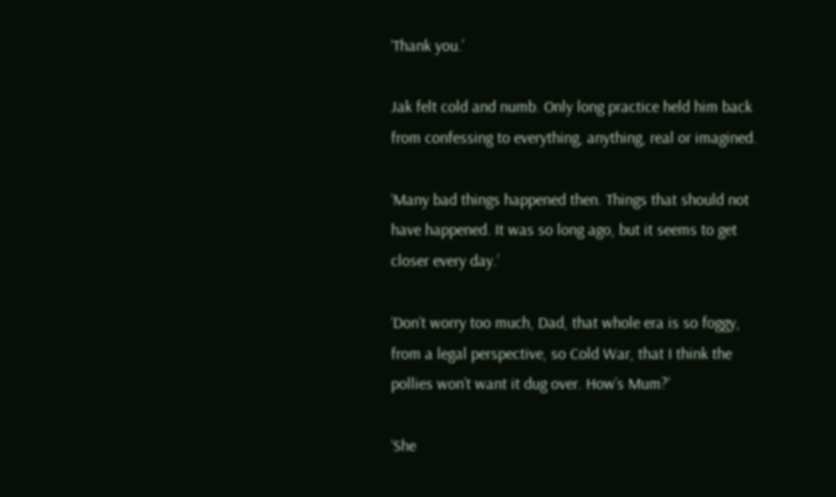‘Thank you.’

Jak felt cold and numb. Only long practice held him back from confessing to everything, anything, real or imagined.

‘Many bad things happened then. Things that should not have happened. It was so long ago, but it seems to get closer every day.’

‘Don’t worry too much, Dad, that whole era is so foggy, from a legal perspective, so Cold War, that I think the pollies won’t want it dug over. How’s Mum?’

‘She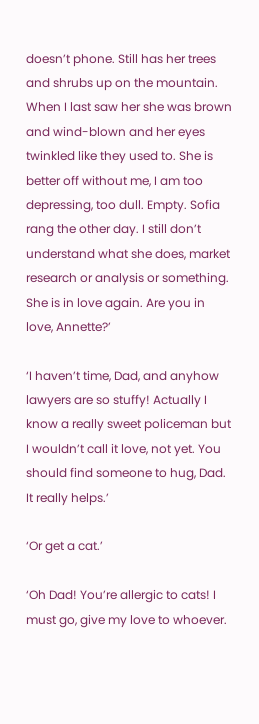doesn’t phone. Still has her trees and shrubs up on the mountain. When I last saw her she was brown and wind-blown and her eyes twinkled like they used to. She is better off without me, I am too depressing, too dull. Empty. Sofia rang the other day. I still don’t understand what she does, market research or analysis or something. She is in love again. Are you in love, Annette?’

‘I haven’t time, Dad, and anyhow lawyers are so stuffy! Actually I know a really sweet policeman but I wouldn’t call it love, not yet. You should find someone to hug, Dad. It really helps.’

‘Or get a cat.’

‘Oh Dad! You’re allergic to cats! I must go, give my love to whoever.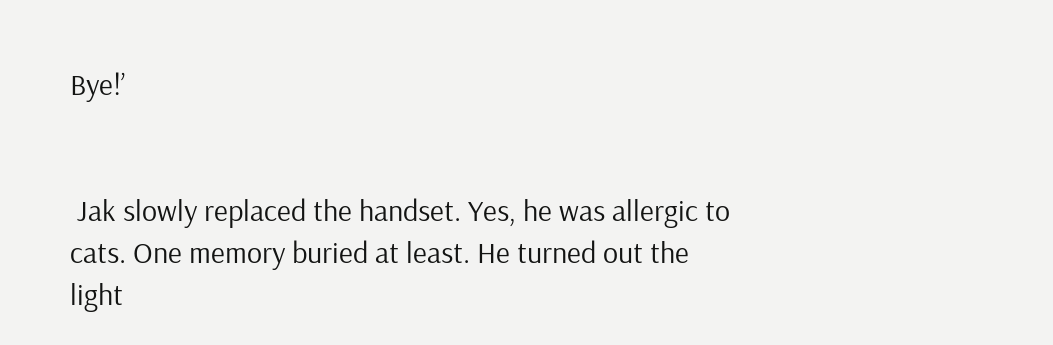Bye!’


 Jak slowly replaced the handset. Yes, he was allergic to cats. One memory buried at least. He turned out the light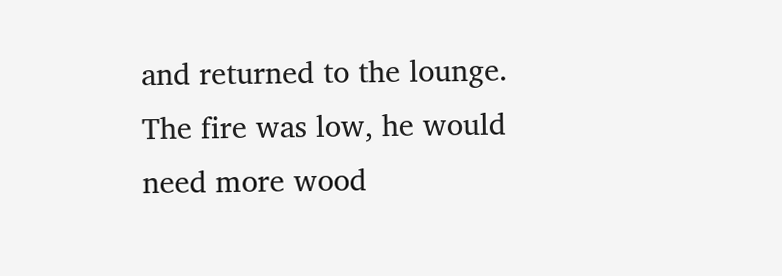and returned to the lounge. The fire was low, he would need more wood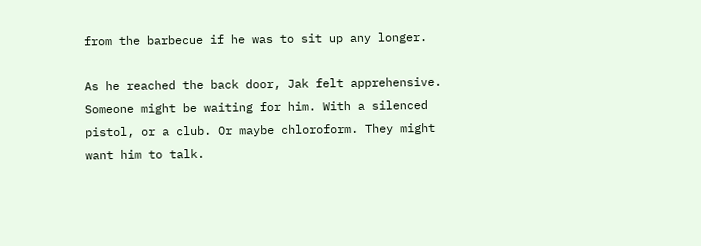from the barbecue if he was to sit up any longer.

As he reached the back door, Jak felt apprehensive. Someone might be waiting for him. With a silenced pistol, or a club. Or maybe chloroform. They might want him to talk.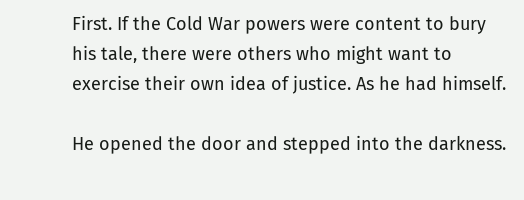First. If the Cold War powers were content to bury his tale, there were others who might want to exercise their own idea of justice. As he had himself.

He opened the door and stepped into the darkness.